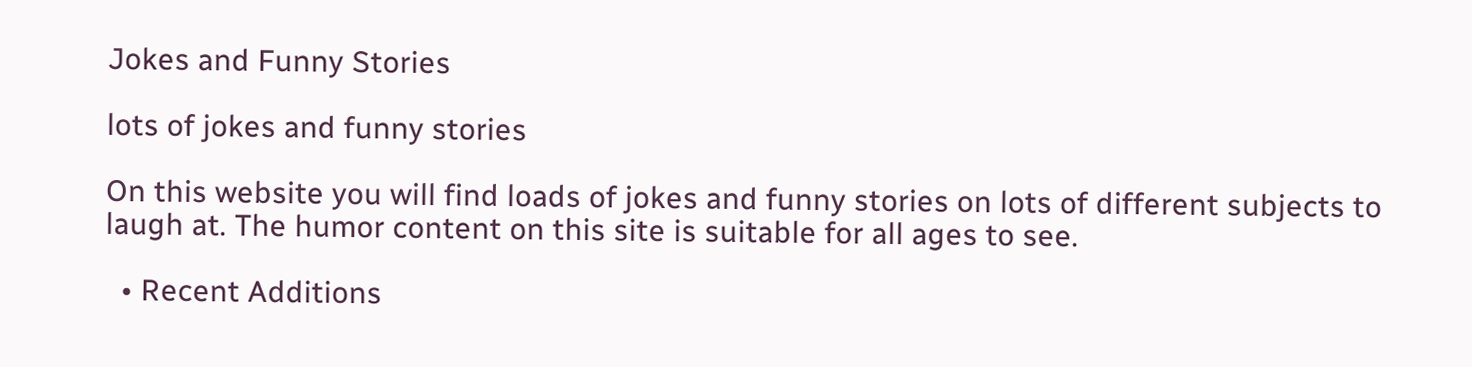Jokes and Funny Stories

lots of jokes and funny stories

On this website you will find loads of jokes and funny stories on lots of different subjects to laugh at. The humor content on this site is suitable for all ages to see.

  • Recent Additions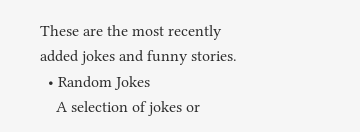These are the most recently added jokes and funny stories.
  • Random Jokes
    A selection of jokes or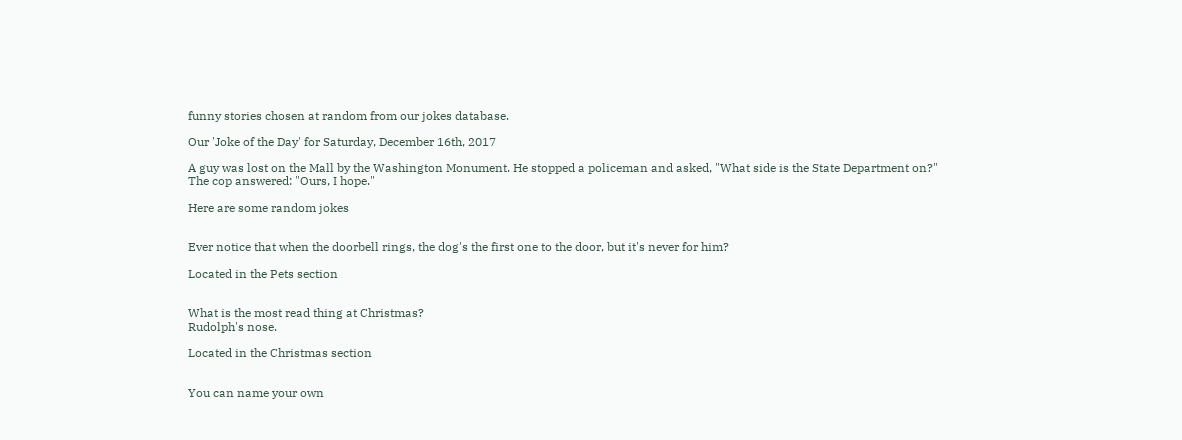funny stories chosen at random from our jokes database.

Our 'Joke of the Day' for Saturday, December 16th, 2017

A guy was lost on the Mall by the Washington Monument. He stopped a policeman and asked, "What side is the State Department on?"
The cop answered: "Ours, I hope."

Here are some random jokes


Ever notice that when the doorbell rings, the dog's the first one to the door, but it's never for him?

Located in the Pets section


What is the most read thing at Christmas?
Rudolph's nose.

Located in the Christmas section


You can name your own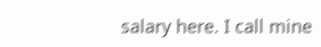salary here. I call mine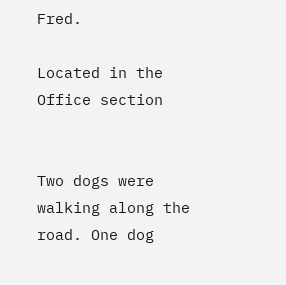Fred.

Located in the Office section


Two dogs were walking along the road. One dog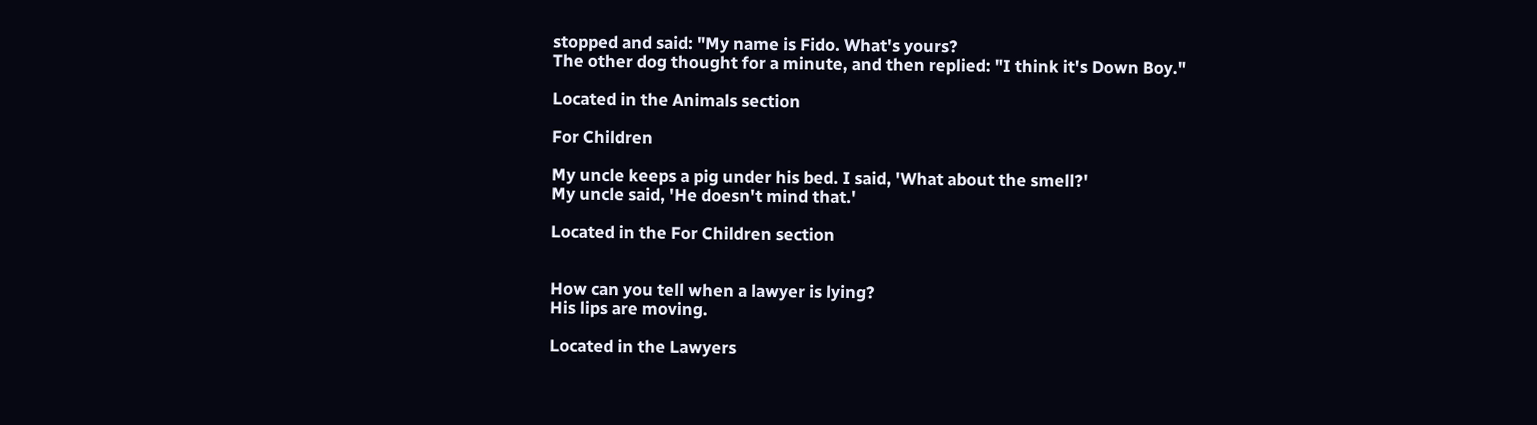stopped and said: "My name is Fido. What's yours?
The other dog thought for a minute, and then replied: "I think it's Down Boy."

Located in the Animals section

For Children

My uncle keeps a pig under his bed. I said, 'What about the smell?'
My uncle said, 'He doesn't mind that.'

Located in the For Children section


How can you tell when a lawyer is lying?
His lips are moving.

Located in the Lawyers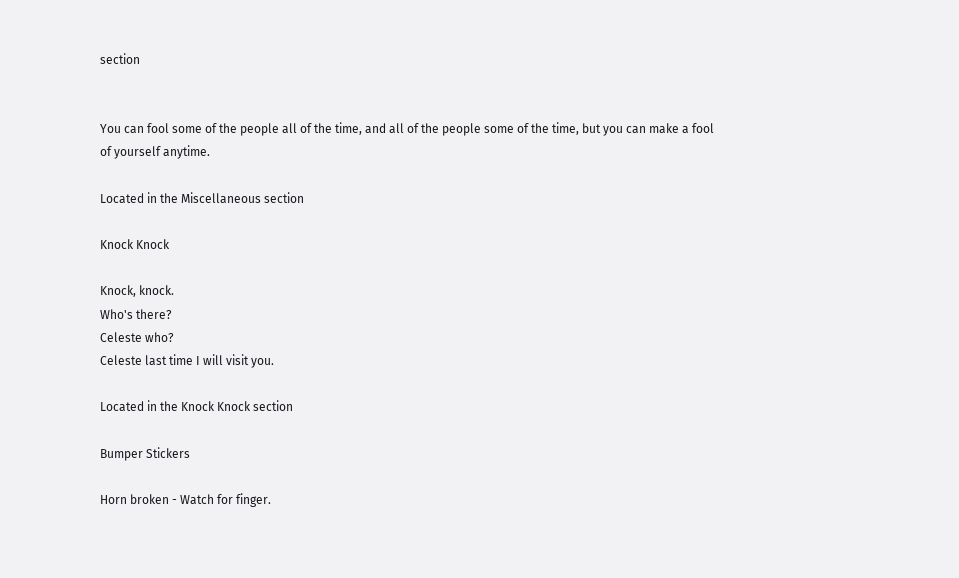section


You can fool some of the people all of the time, and all of the people some of the time, but you can make a fool of yourself anytime.

Located in the Miscellaneous section

Knock Knock

Knock, knock.
Who's there?
Celeste who?
Celeste last time I will visit you.

Located in the Knock Knock section

Bumper Stickers

Horn broken - Watch for finger.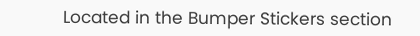Located in the Bumper Stickers section